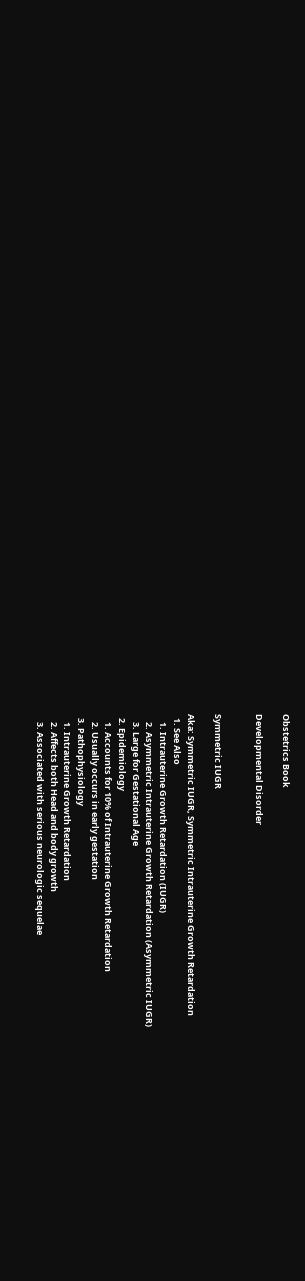Obstetrics Book

Developmental Disorder


Symmetric IUGR

Aka: Symmetric IUGR, Symmetric Intrauterine Growth Retardation
  1. See Also
    1. Intrauterine Growth Retardation (IUGR)
    2. Asymmetric Intrauterine Growth Retardation (Asymmetric IUGR)
    3. Large for Gestational Age
  2. Epidemiology
    1. Accounts for 10% of Intrauterine Growth Retardation
    2. Usually occurs in early gestation
  3. Pathophysiology
    1. Intrauterine Growth Retardation
    2. Affects both Head and body growth
    3. Associated with serious neurologic sequelae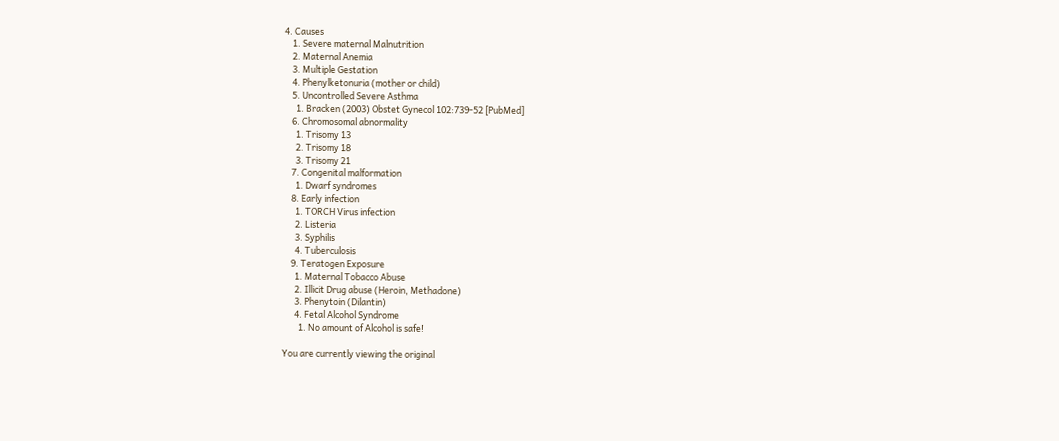4. Causes
    1. Severe maternal Malnutrition
    2. Maternal Anemia
    3. Multiple Gestation
    4. Phenylketonuria (mother or child)
    5. Uncontrolled Severe Asthma
      1. Bracken (2003) Obstet Gynecol 102:739-52 [PubMed]
    6. Chromosomal abnormality
      1. Trisomy 13
      2. Trisomy 18
      3. Trisomy 21
    7. Congenital malformation
      1. Dwarf syndromes
    8. Early infection
      1. TORCH Virus infection
      2. Listeria
      3. Syphilis
      4. Tuberculosis
    9. Teratogen Exposure
      1. Maternal Tobacco Abuse
      2. Illicit Drug abuse (Heroin, Methadone)
      3. Phenytoin (Dilantin)
      4. Fetal Alcohol Syndrome
        1. No amount of Alcohol is safe!

You are currently viewing the original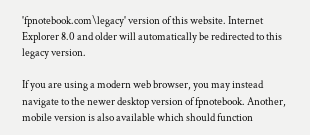'fpnotebook.com\legacy' version of this website. Internet Explorer 8.0 and older will automatically be redirected to this legacy version.

If you are using a modern web browser, you may instead navigate to the newer desktop version of fpnotebook. Another, mobile version is also available which should function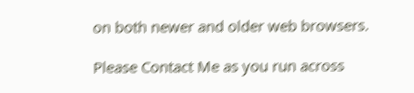on both newer and older web browsers.

Please Contact Me as you run across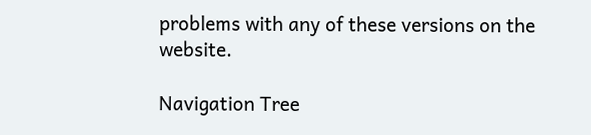problems with any of these versions on the website.

Navigation Tree